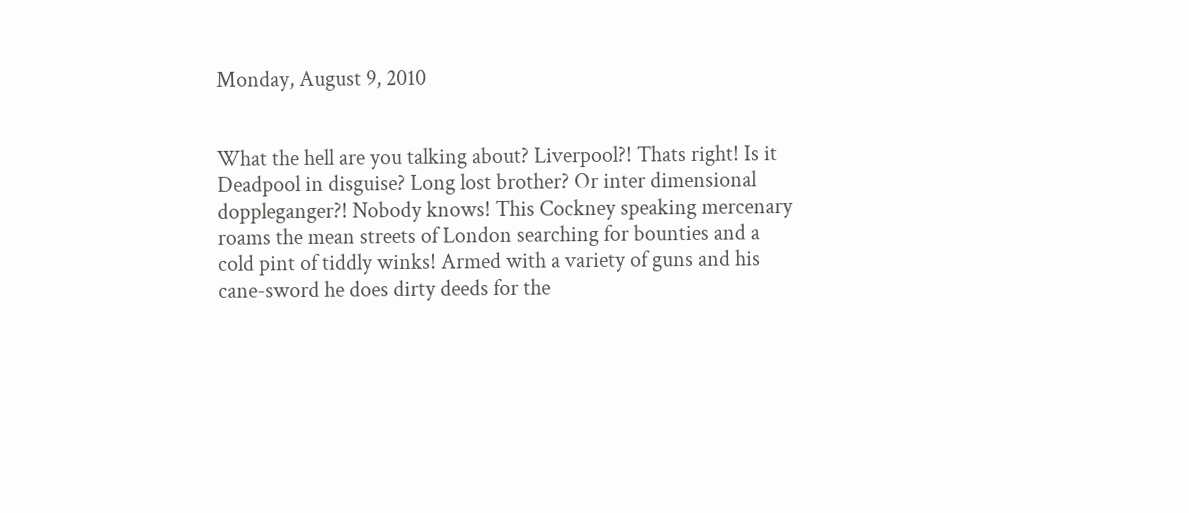Monday, August 9, 2010


What the hell are you talking about? Liverpool?! Thats right! Is it Deadpool in disguise? Long lost brother? Or inter dimensional doppleganger?! Nobody knows! This Cockney speaking mercenary roams the mean streets of London searching for bounties and a cold pint of tiddly winks! Armed with a variety of guns and his cane-sword he does dirty deeds for the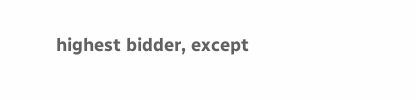highest bidder, except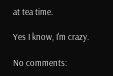at tea time.

Yes I know, I'm crazy.

No comments: